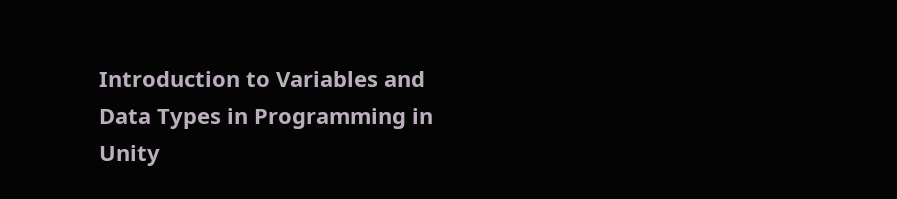Introduction to Variables and Data Types in Programming in Unity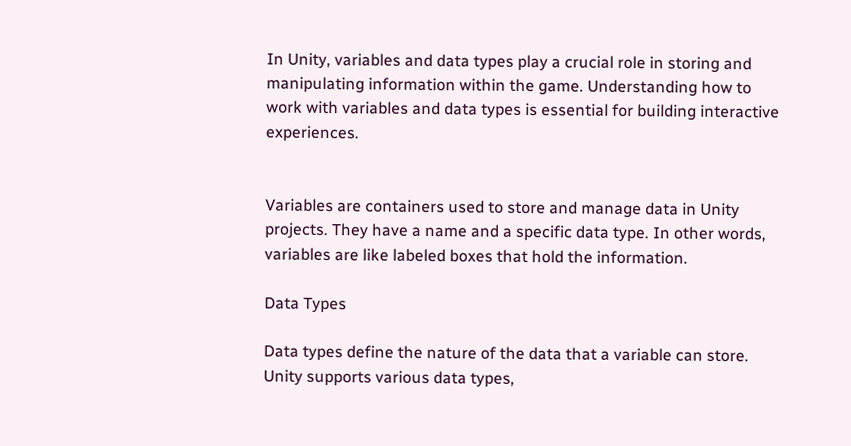In Unity, variables and data types play a crucial role in storing and manipulating information within the game. Understanding how to work with variables and data types is essential for building interactive experiences.


Variables are containers used to store and manage data in Unity projects. They have a name and a specific data type. In other words, variables are like labeled boxes that hold the information.

Data Types

Data types define the nature of the data that a variable can store. Unity supports various data types,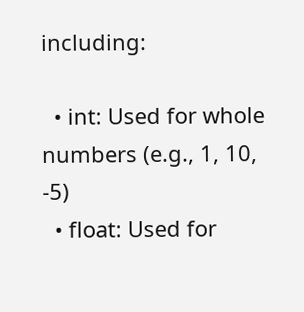including:

  • int: Used for whole numbers (e.g., 1, 10, -5)
  • float: Used for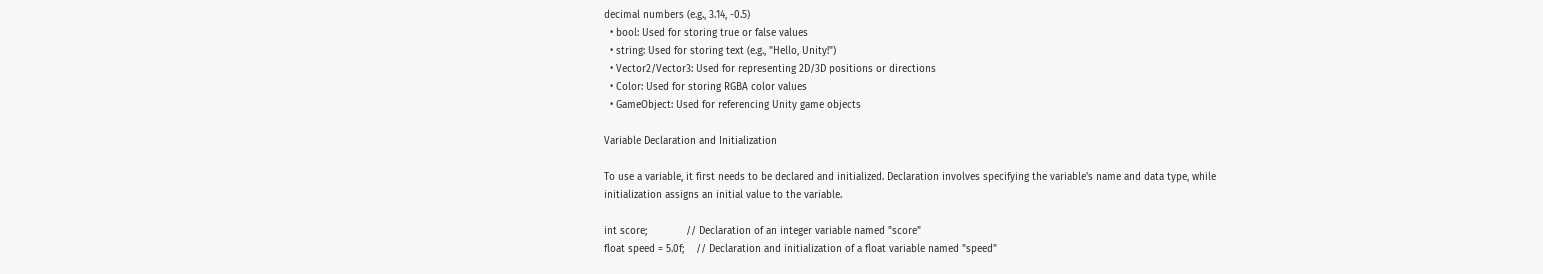decimal numbers (e.g., 3.14, -0.5)
  • bool: Used for storing true or false values
  • string: Used for storing text (e.g., "Hello, Unity!")
  • Vector2/Vector3: Used for representing 2D/3D positions or directions
  • Color: Used for storing RGBA color values
  • GameObject: Used for referencing Unity game objects

Variable Declaration and Initialization

To use a variable, it first needs to be declared and initialized. Declaration involves specifying the variable's name and data type, while initialization assigns an initial value to the variable.

int score;             // Declaration of an integer variable named "score"
float speed = 5.0f;    // Declaration and initialization of a float variable named "speed"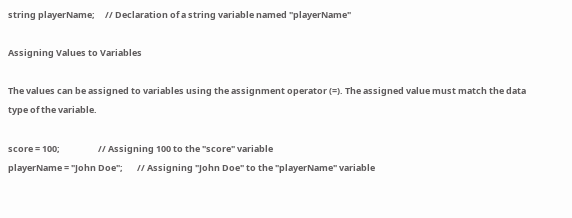string playerName;     // Declaration of a string variable named "playerName"

Assigning Values to Variables

The values can be assigned to variables using the assignment operator (=). The assigned value must match the data type of the variable.

score = 100;                   // Assigning 100 to the "score" variable
playerName = "John Doe";       // Assigning "John Doe" to the "playerName" variable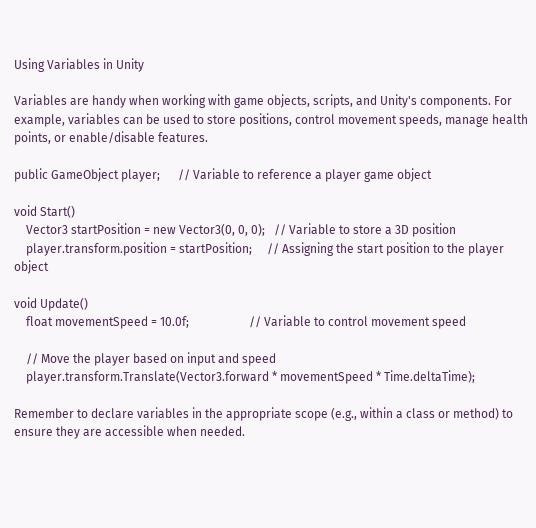Using Variables in Unity

Variables are handy when working with game objects, scripts, and Unity's components. For example, variables can be used to store positions, control movement speeds, manage health points, or enable/disable features.

public GameObject player;      // Variable to reference a player game object

void Start()
    Vector3 startPosition = new Vector3(0, 0, 0);   // Variable to store a 3D position
    player.transform.position = startPosition;     // Assigning the start position to the player object

void Update()
    float movementSpeed = 10.0f;                    // Variable to control movement speed

    // Move the player based on input and speed
    player.transform.Translate(Vector3.forward * movementSpeed * Time.deltaTime);

Remember to declare variables in the appropriate scope (e.g., within a class or method) to ensure they are accessible when needed.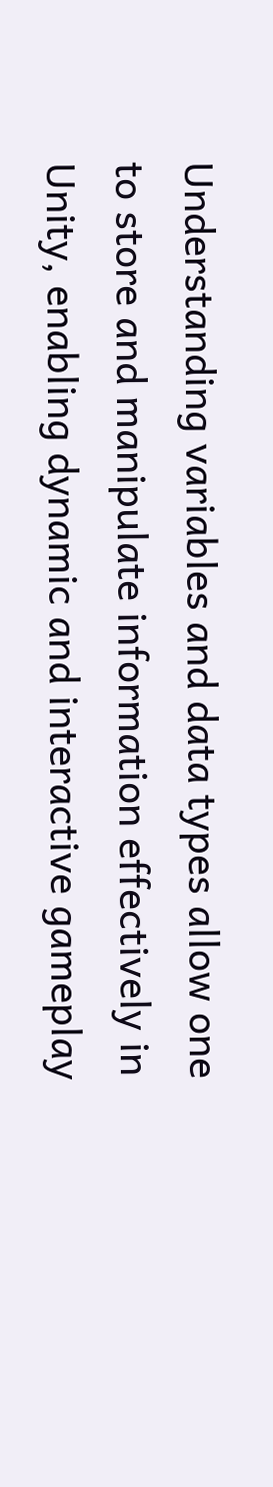Understanding variables and data types allow one to store and manipulate information effectively in Unity, enabling dynamic and interactive gameplay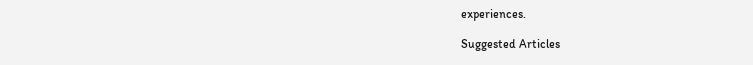experiences.

Suggested Articles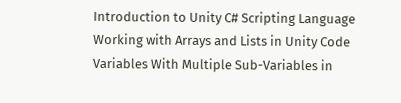Introduction to Unity C# Scripting Language
Working with Arrays and Lists in Unity Code
Variables With Multiple Sub-Variables in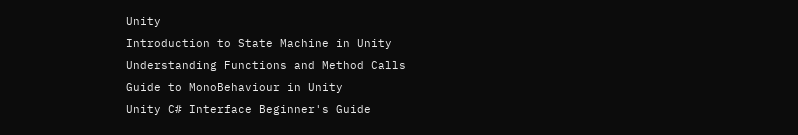Unity
Introduction to State Machine in Unity
Understanding Functions and Method Calls
Guide to MonoBehaviour in Unity
Unity C# Interface Beginner's Guide